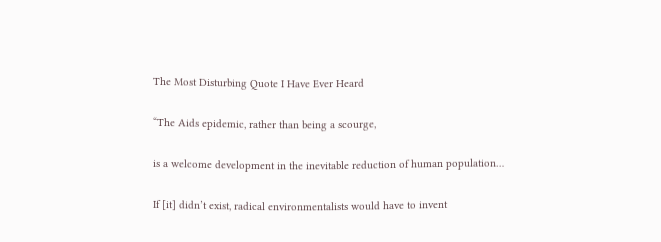The Most Disturbing Quote I Have Ever Heard

“The Aids epidemic, rather than being a scourge,

is a welcome development in the inevitable reduction of human population…

If [it] didn’t exist, radical environmentalists would have to invent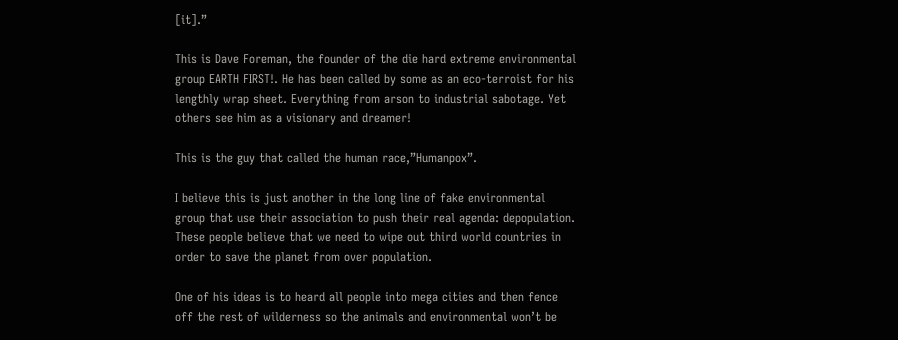[it].”

This is Dave Foreman, the founder of the die hard extreme environmental group EARTH FIRST!. He has been called by some as an eco-terroist for his lengthly wrap sheet. Everything from arson to industrial sabotage. Yet others see him as a visionary and dreamer!

This is the guy that called the human race,”Humanpox”.

I believe this is just another in the long line of fake environmental group that use their association to push their real agenda: depopulation. These people believe that we need to wipe out third world countries in order to save the planet from over population.

One of his ideas is to heard all people into mega cities and then fence off the rest of wilderness so the animals and environmental won’t be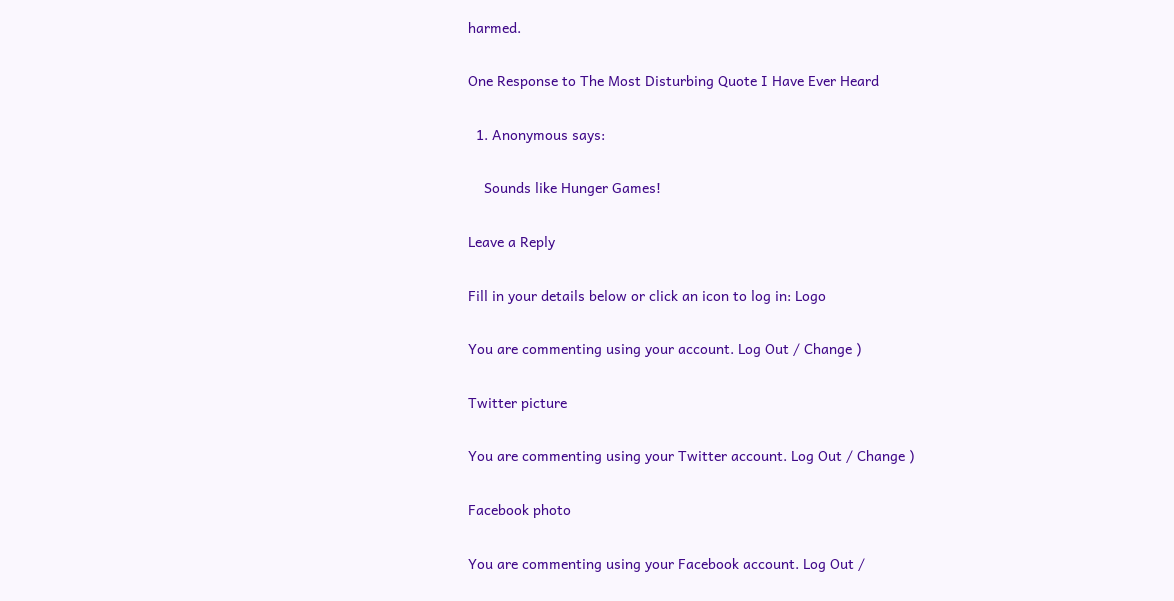harmed.

One Response to The Most Disturbing Quote I Have Ever Heard

  1. Anonymous says:

    Sounds like Hunger Games!

Leave a Reply

Fill in your details below or click an icon to log in: Logo

You are commenting using your account. Log Out / Change )

Twitter picture

You are commenting using your Twitter account. Log Out / Change )

Facebook photo

You are commenting using your Facebook account. Log Out /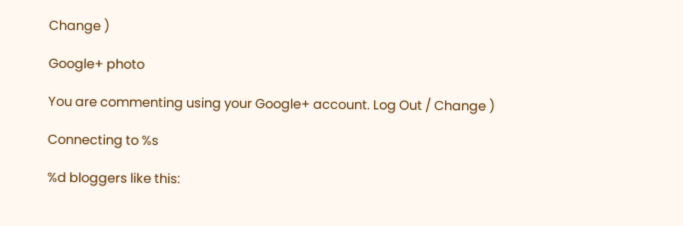Change )

Google+ photo

You are commenting using your Google+ account. Log Out / Change )

Connecting to %s

%d bloggers like this: